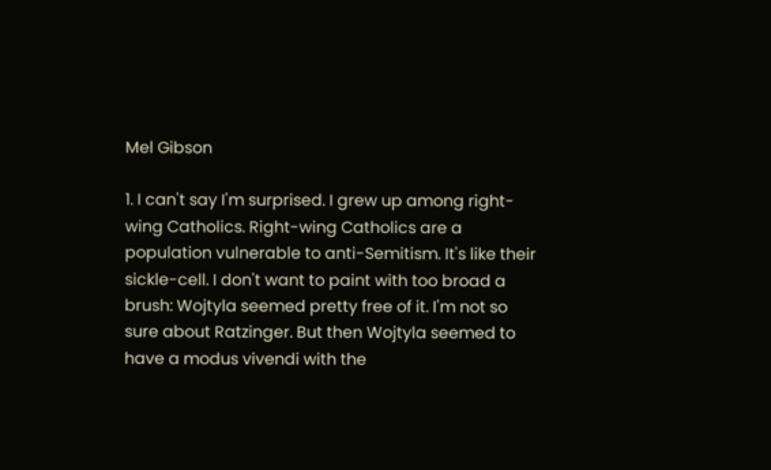Mel Gibson

1. I can't say I'm surprised. I grew up among right-wing Catholics. Right-wing Catholics are a population vulnerable to anti-Semitism. It's like their sickle-cell. I don't want to paint with too broad a brush: Wojtyla seemed pretty free of it. I'm not so sure about Ratzinger. But then Wojtyla seemed to have a modus vivendi with the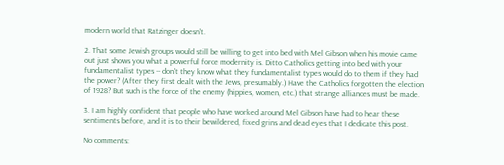modern world that Ratzinger doesn't.

2. That some Jewish groups would still be willing to get into bed with Mel Gibson when his movie came out just shows you what a powerful force modernity is. Ditto Catholics getting into bed with your fundamentalist types -- don't they know what they fundamentalist types would do to them if they had the power? (After they first dealt with the Jews, presumably.) Have the Catholics forgotten the election of 1928? But such is the force of the enemy (hippies, women, etc.) that strange alliances must be made.

3. I am highly confident that people who have worked around Mel Gibson have had to hear these sentiments before, and it is to their bewildered, fixed grins and dead eyes that I dedicate this post.

No comments: